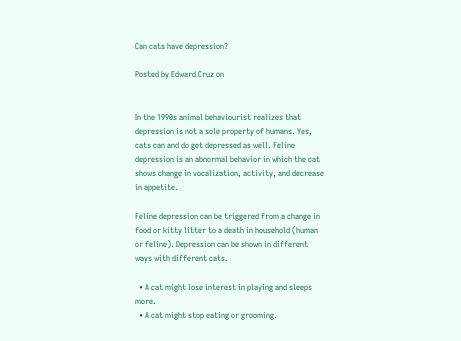Can cats have depression?

Posted by Edward Cruz on


In the 1990s animal behaviourist realizes that depression is not a sole property of humans. Yes, cats can and do get depressed as well. Feline depression is an abnormal behavior in which the cat shows change in vocalization, activity, and decrease in appetite.

Feline depression can be triggered from a change in food or kitty litter to a death in household (human or feline). Depression can be shown in different ways with different cats.

  • A cat might lose interest in playing and sleeps more.
  • A cat might stop eating or grooming.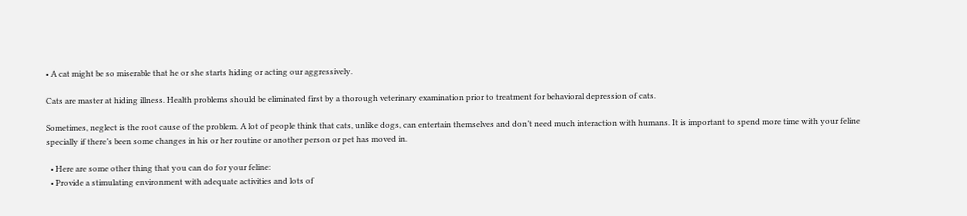• A cat might be so miserable that he or she starts hiding or acting our aggressively.

Cats are master at hiding illness. Health problems should be eliminated first by a thorough veterinary examination prior to treatment for behavioral depression of cats.

Sometimes, neglect is the root cause of the problem. A lot of people think that cats, unlike dogs, can entertain themselves and don’t need much interaction with humans. It is important to spend more time with your feline specially if there’s been some changes in his or her routine or another person or pet has moved in.

  • Here are some other thing that you can do for your feline:
  • Provide a stimulating environment with adequate activities and lots of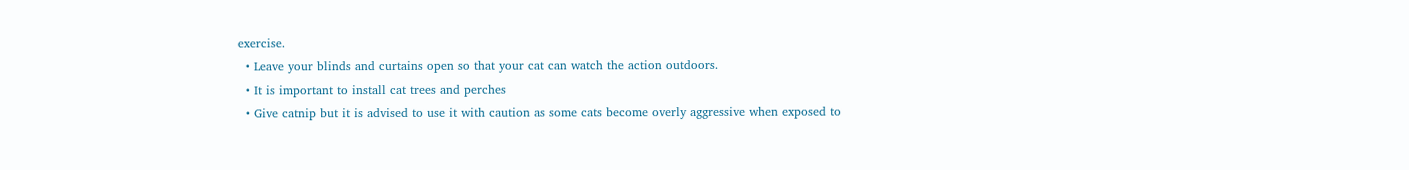exercise.
  • Leave your blinds and curtains open so that your cat can watch the action outdoors.
  • It is important to install cat trees and perches
  • Give catnip but it is advised to use it with caution as some cats become overly aggressive when exposed to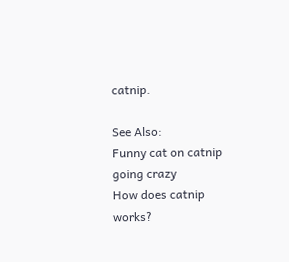catnip.

See Also:
Funny cat on catnip going crazy
How does catnip works?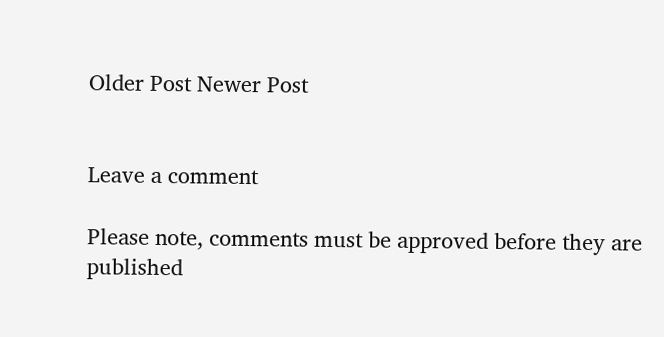Older Post Newer Post


Leave a comment

Please note, comments must be approved before they are published